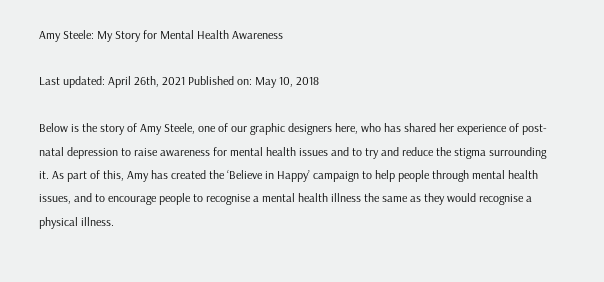Amy Steele: My Story for Mental Health Awareness

Last updated: April 26th, 2021 Published on: May 10, 2018

Below is the story of Amy Steele, one of our graphic designers here, who has shared her experience of post-natal depression to raise awareness for mental health issues and to try and reduce the stigma surrounding it. As part of this, Amy has created the ‘Believe in Happy’ campaign to help people through mental health issues, and to encourage people to recognise a mental health illness the same as they would recognise a physical illness.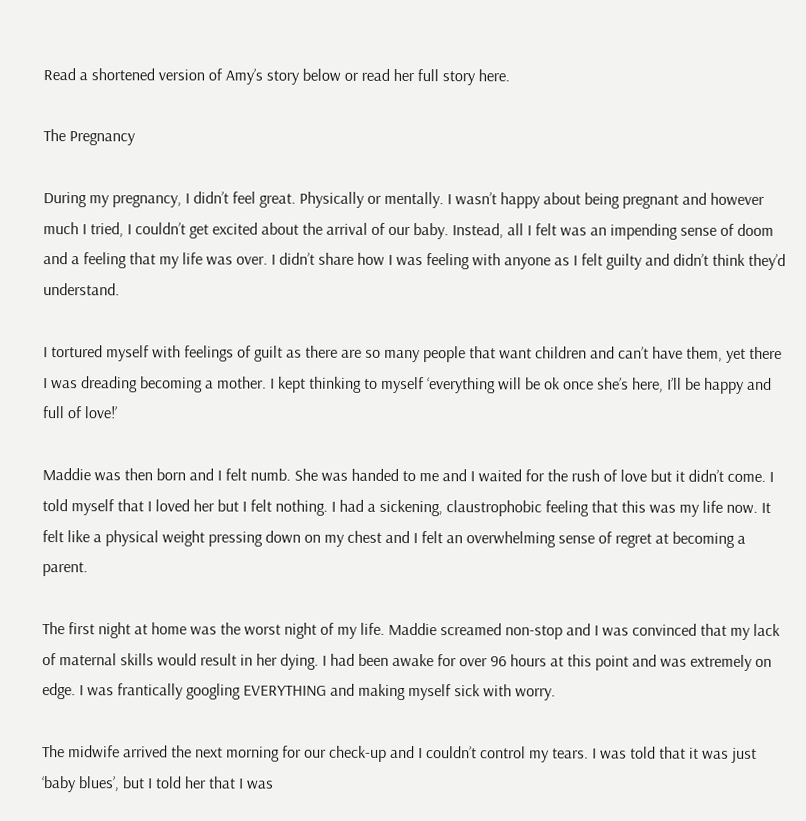Read a shortened version of Amy’s story below or read her full story here.

The Pregnancy

During my pregnancy, I didn’t feel great. Physically or mentally. I wasn’t happy about being pregnant and however much I tried, I couldn’t get excited about the arrival of our baby. Instead, all I felt was an impending sense of doom and a feeling that my life was over. I didn’t share how I was feeling with anyone as I felt guilty and didn’t think they’d understand.

I tortured myself with feelings of guilt as there are so many people that want children and can’t have them, yet there I was dreading becoming a mother. I kept thinking to myself ‘everything will be ok once she’s here, I’ll be happy and full of love!’

Maddie was then born and I felt numb. She was handed to me and I waited for the rush of love but it didn’t come. I told myself that I loved her but I felt nothing. I had a sickening, claustrophobic feeling that this was my life now. It felt like a physical weight pressing down on my chest and I felt an overwhelming sense of regret at becoming a parent.

The first night at home was the worst night of my life. Maddie screamed non-stop and I was convinced that my lack of maternal skills would result in her dying. I had been awake for over 96 hours at this point and was extremely on edge. I was frantically googling EVERYTHING and making myself sick with worry.

The midwife arrived the next morning for our check-up and I couldn’t control my tears. I was told that it was just ‘baby blues’, but I told her that I was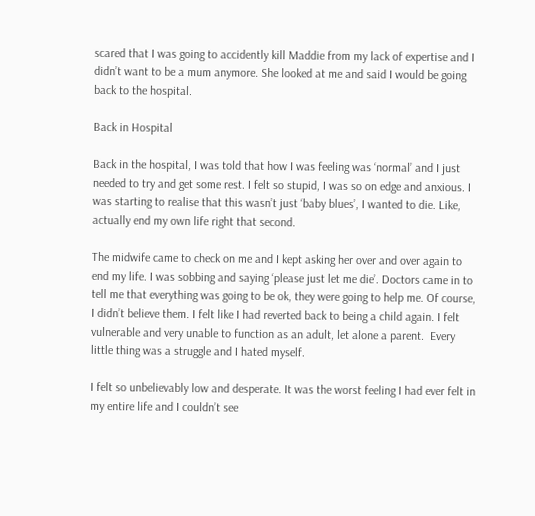scared that I was going to accidently kill Maddie from my lack of expertise and I didn’t want to be a mum anymore. She looked at me and said I would be going back to the hospital.

Back in Hospital

Back in the hospital, I was told that how I was feeling was ‘normal’ and I just needed to try and get some rest. I felt so stupid, I was so on edge and anxious. I was starting to realise that this wasn’t just ‘baby blues’, I wanted to die. Like, actually end my own life right that second.

The midwife came to check on me and I kept asking her over and over again to end my life. I was sobbing and saying ‘please just let me die’. Doctors came in to tell me that everything was going to be ok, they were going to help me. Of course, I didn’t believe them. I felt like I had reverted back to being a child again. I felt vulnerable and very unable to function as an adult, let alone a parent.  Every little thing was a struggle and I hated myself.

I felt so unbelievably low and desperate. It was the worst feeling I had ever felt in my entire life and I couldn’t see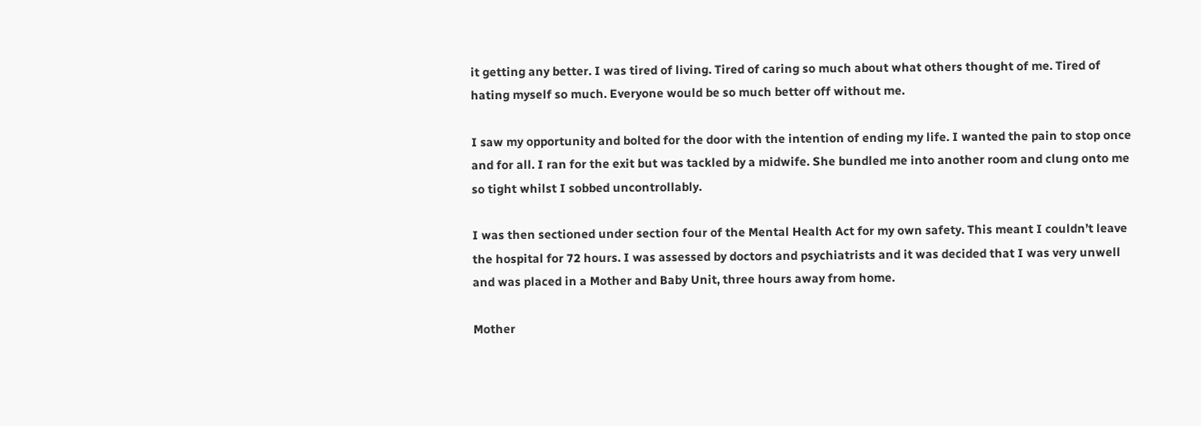it getting any better. I was tired of living. Tired of caring so much about what others thought of me. Tired of hating myself so much. Everyone would be so much better off without me.

I saw my opportunity and bolted for the door with the intention of ending my life. I wanted the pain to stop once and for all. I ran for the exit but was tackled by a midwife. She bundled me into another room and clung onto me so tight whilst I sobbed uncontrollably.

I was then sectioned under section four of the Mental Health Act for my own safety. This meant I couldn’t leave the hospital for 72 hours. I was assessed by doctors and psychiatrists and it was decided that I was very unwell and was placed in a Mother and Baby Unit, three hours away from home.

Mother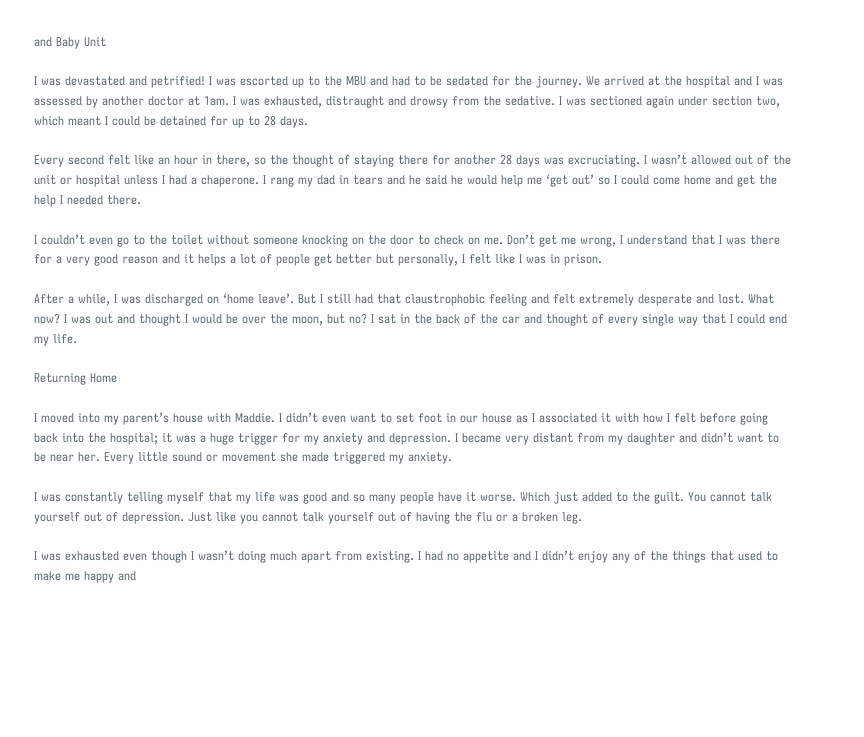and Baby Unit

I was devastated and petrified! I was escorted up to the MBU and had to be sedated for the journey. We arrived at the hospital and I was assessed by another doctor at 1am. I was exhausted, distraught and drowsy from the sedative. I was sectioned again under section two, which meant I could be detained for up to 28 days.

Every second felt like an hour in there, so the thought of staying there for another 28 days was excruciating. I wasn’t allowed out of the unit or hospital unless I had a chaperone. I rang my dad in tears and he said he would help me ‘get out’ so I could come home and get the help I needed there.

I couldn’t even go to the toilet without someone knocking on the door to check on me. Don’t get me wrong, I understand that I was there for a very good reason and it helps a lot of people get better but personally, I felt like I was in prison.

After a while, I was discharged on ‘home leave’. But I still had that claustrophobic feeling and felt extremely desperate and lost. What now? I was out and thought I would be over the moon, but no? I sat in the back of the car and thought of every single way that I could end my life.

Returning Home

I moved into my parent’s house with Maddie. I didn’t even want to set foot in our house as I associated it with how I felt before going back into the hospital; it was a huge trigger for my anxiety and depression. I became very distant from my daughter and didn’t want to be near her. Every little sound or movement she made triggered my anxiety.

I was constantly telling myself that my life was good and so many people have it worse. Which just added to the guilt. You cannot talk yourself out of depression. Just like you cannot talk yourself out of having the flu or a broken leg.

I was exhausted even though I wasn’t doing much apart from existing. I had no appetite and I didn’t enjoy any of the things that used to make me happy and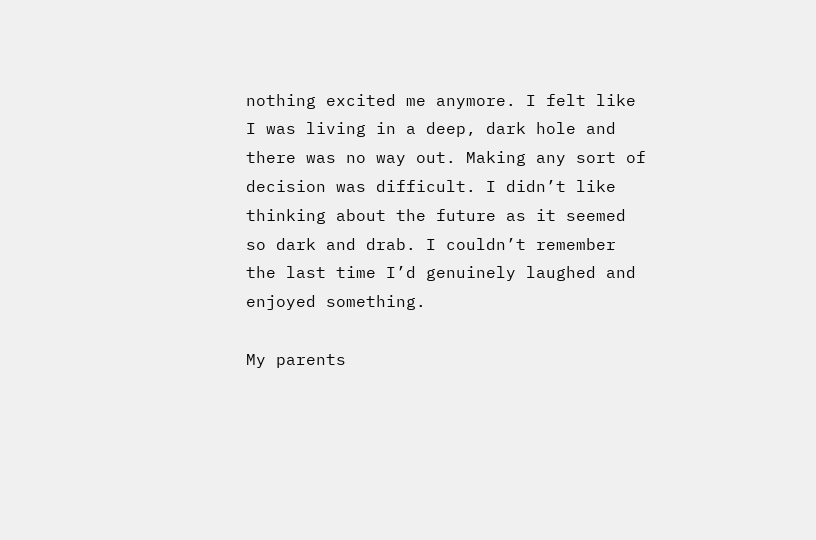nothing excited me anymore. I felt like I was living in a deep, dark hole and there was no way out. Making any sort of decision was difficult. I didn’t like thinking about the future as it seemed so dark and drab. I couldn’t remember the last time I’d genuinely laughed and enjoyed something.

My parents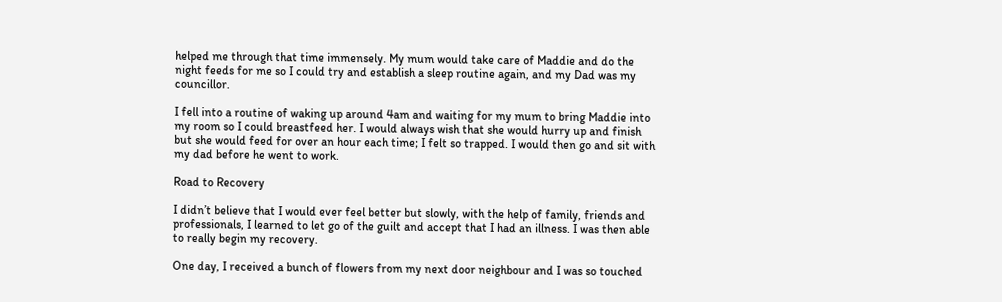helped me through that time immensely. My mum would take care of Maddie and do the night feeds for me so I could try and establish a sleep routine again, and my Dad was my councillor.

I fell into a routine of waking up around 4am and waiting for my mum to bring Maddie into my room so I could breastfeed her. I would always wish that she would hurry up and finish but she would feed for over an hour each time; I felt so trapped. I would then go and sit with my dad before he went to work.

Road to Recovery

I didn’t believe that I would ever feel better but slowly, with the help of family, friends and professionals, I learned to let go of the guilt and accept that I had an illness. I was then able to really begin my recovery.

One day, I received a bunch of flowers from my next door neighbour and I was so touched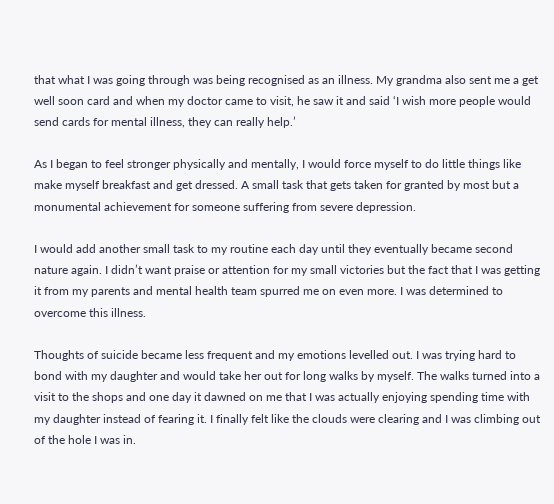that what I was going through was being recognised as an illness. My grandma also sent me a get well soon card and when my doctor came to visit, he saw it and said ‘I wish more people would send cards for mental illness, they can really help.’

As I began to feel stronger physically and mentally, I would force myself to do little things like make myself breakfast and get dressed. A small task that gets taken for granted by most but a monumental achievement for someone suffering from severe depression.

I would add another small task to my routine each day until they eventually became second nature again. I didn’t want praise or attention for my small victories but the fact that I was getting it from my parents and mental health team spurred me on even more. I was determined to overcome this illness.

Thoughts of suicide became less frequent and my emotions levelled out. I was trying hard to bond with my daughter and would take her out for long walks by myself. The walks turned into a visit to the shops and one day it dawned on me that I was actually enjoying spending time with my daughter instead of fearing it. I finally felt like the clouds were clearing and I was climbing out of the hole I was in.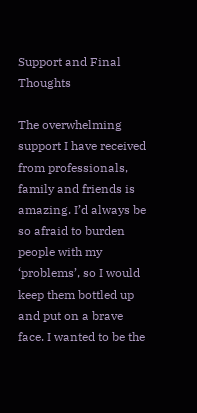Support and Final Thoughts

The overwhelming support I have received from professionals, family and friends is amazing. I’d always be so afraid to burden people with my ‘problems’, so I would keep them bottled up and put on a brave face. I wanted to be the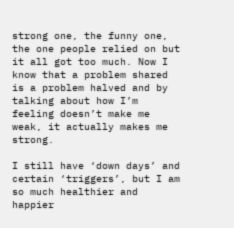strong one, the funny one, the one people relied on but it all got too much. Now I know that a problem shared is a problem halved and by talking about how I’m feeling doesn’t make me weak, it actually makes me strong.

I still have ‘down days’ and certain ‘triggers’, but I am so much healthier and happier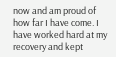now and am proud of how far I have come. I have worked hard at my recovery and kept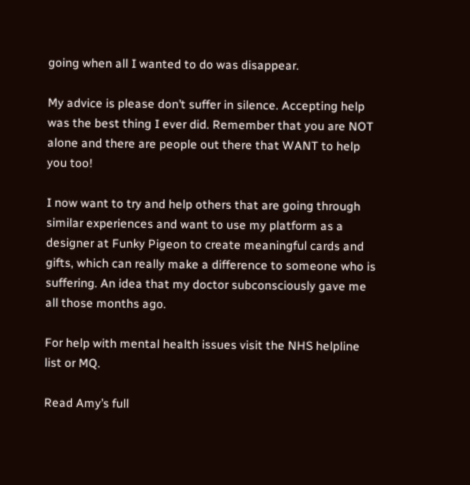going when all I wanted to do was disappear.

My advice is please don’t suffer in silence. Accepting help was the best thing I ever did. Remember that you are NOT alone and there are people out there that WANT to help you too!

I now want to try and help others that are going through similar experiences and want to use my platform as a designer at Funky Pigeon to create meaningful cards and gifts, which can really make a difference to someone who is suffering. An idea that my doctor subconsciously gave me all those months ago.

For help with mental health issues visit the NHS helpline list or MQ.

Read Amy’s full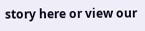story here or view our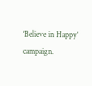‘Believe in Happy‘ campaign.